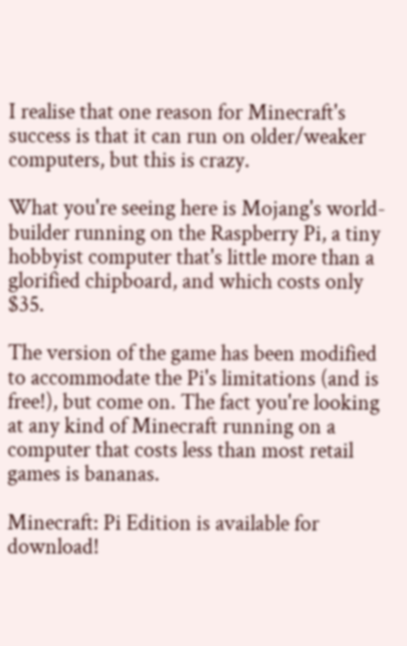I realise that one reason for Minecraft's success is that it can run on older/weaker computers, but this is crazy.

What you're seeing here is Mojang's world-builder running on the Raspberry Pi, a tiny hobbyist computer that's little more than a glorified chipboard, and which costs only $35.

The version of the game has been modified to accommodate the Pi's limitations (and is free!), but come on. The fact you're looking at any kind of Minecraft running on a computer that costs less than most retail games is bananas.

Minecraft: Pi Edition is available for download!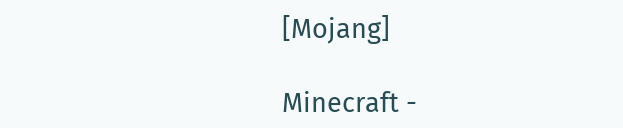[Mojang]

Minecraft -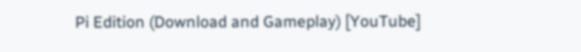Pi Edition (Download and Gameplay) [YouTube]